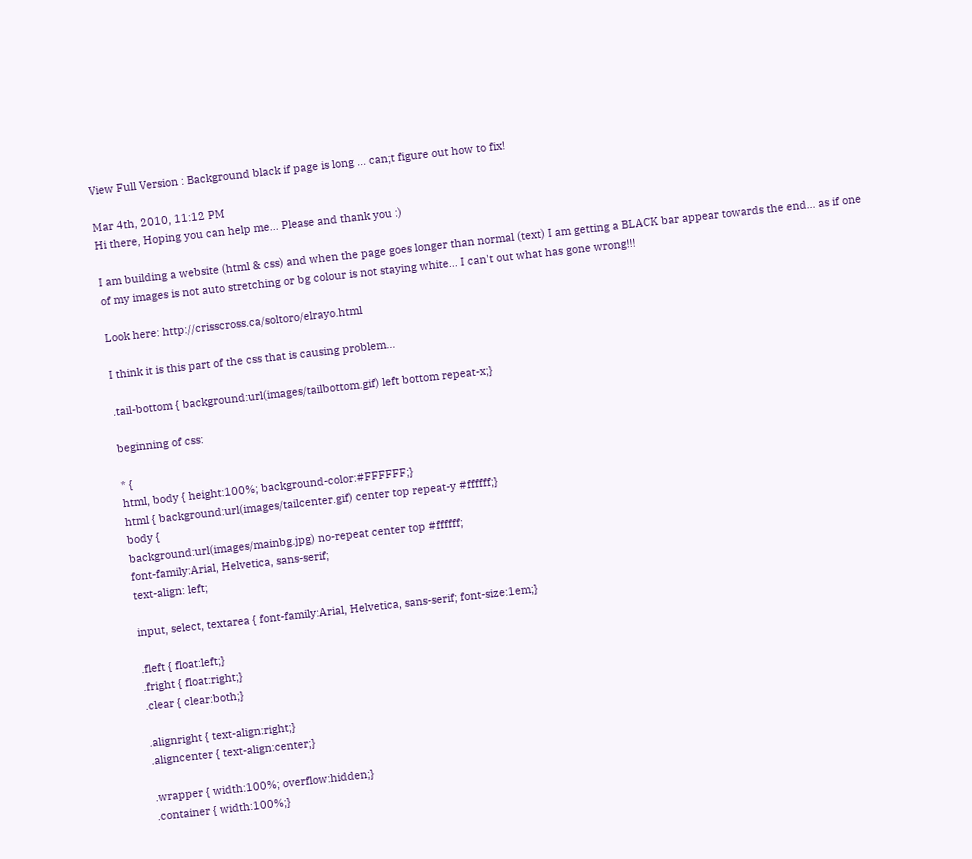View Full Version : Background black if page is long ... can;t figure out how to fix!

Mar 4th, 2010, 11:12 PM
Hi there, Hoping you can help me... Please and thank you :)

I am building a website (html & css) and when the page goes longer than normal (text) I am getting a BLACK bar appear towards the end... as if one of my images is not auto stretching or bg colour is not staying white... I can't out what has gone wrong!!!

Look here: http://crisscross.ca/soltoro/elrayo.html

I think it is this part of the css that is causing problem...

.tail-bottom { background:url(images/tailbottom.gif) left bottom repeat-x;}

beginning of css:

* {
html, body { height:100%; background-color:#FFFFFF;}
html { background:url(images/tailcenter.gif) center top repeat-y #ffffff;}
body {
background:url(images/mainbg.jpg) no-repeat center top #ffffff;
font-family:Arial, Helvetica, sans-serif;
text-align: left;

input, select, textarea { font-family:Arial, Helvetica, sans-serif; font-size:1em;}

.fleft { float:left;}
.fright { float:right;}
.clear { clear:both;}

.alignright { text-align:right;}
.aligncenter { text-align:center;}

.wrapper { width:100%; overflow:hidden;}
.container { width:100%;}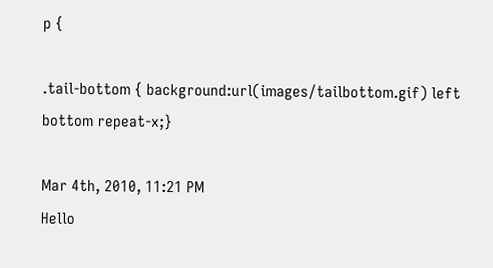p {

.tail-bottom { background:url(images/tailbottom.gif) left bottom repeat-x;}

Mar 4th, 2010, 11:21 PM
Hello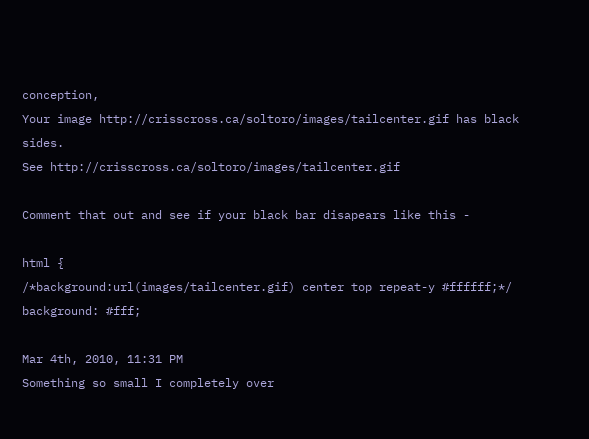conception,
Your image http://crisscross.ca/soltoro/images/tailcenter.gif has black sides.
See http://crisscross.ca/soltoro/images/tailcenter.gif

Comment that out and see if your black bar disapears like this -

html {
/*background:url(images/tailcenter.gif) center top repeat-y #ffffff;*/
background: #fff;

Mar 4th, 2010, 11:31 PM
Something so small I completely over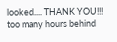looked.... THANK YOU!!!
too many hours behind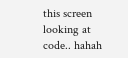this screen looking at code.. hahah